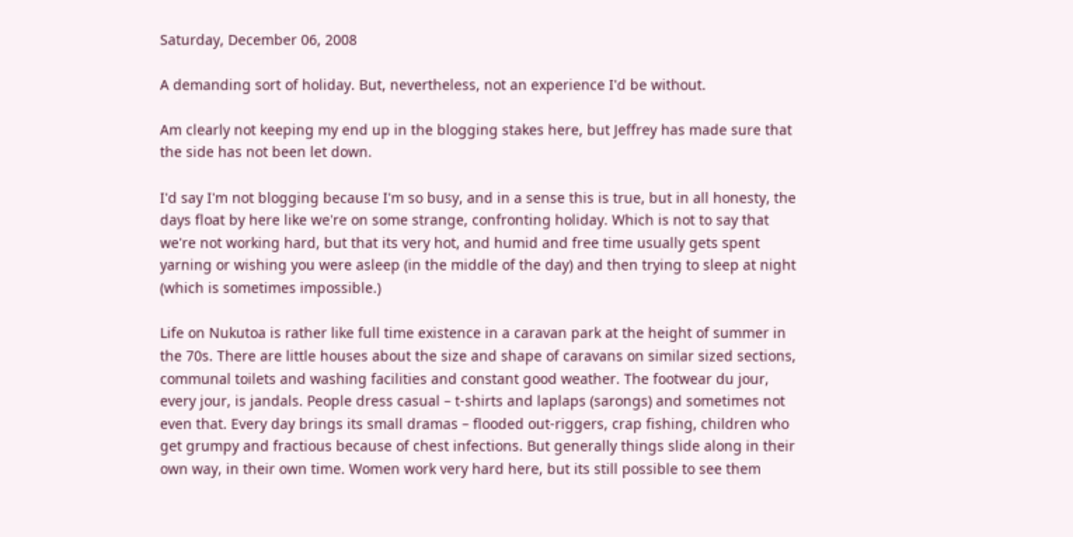Saturday, December 06, 2008

A demanding sort of holiday. But, nevertheless, not an experience I'd be without.

Am clearly not keeping my end up in the blogging stakes here, but Jeffrey has made sure that the side has not been let down.

I'd say I'm not blogging because I'm so busy, and in a sense this is true, but in all honesty, the days float by here like we're on some strange, confronting holiday. Which is not to say that we're not working hard, but that its very hot, and humid and free time usually gets spent yarning or wishing you were asleep (in the middle of the day) and then trying to sleep at night (which is sometimes impossible.)

Life on Nukutoa is rather like full time existence in a caravan park at the height of summer in the 70s. There are little houses about the size and shape of caravans on similar sized sections, communal toilets and washing facilities and constant good weather. The footwear du jour, every jour, is jandals. People dress casual – t-shirts and laplaps (sarongs) and sometimes not even that. Every day brings its small dramas – flooded out-riggers, crap fishing, children who get grumpy and fractious because of chest infections. But generally things slide along in their own way, in their own time. Women work very hard here, but its still possible to see them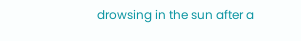drowsing in the sun after a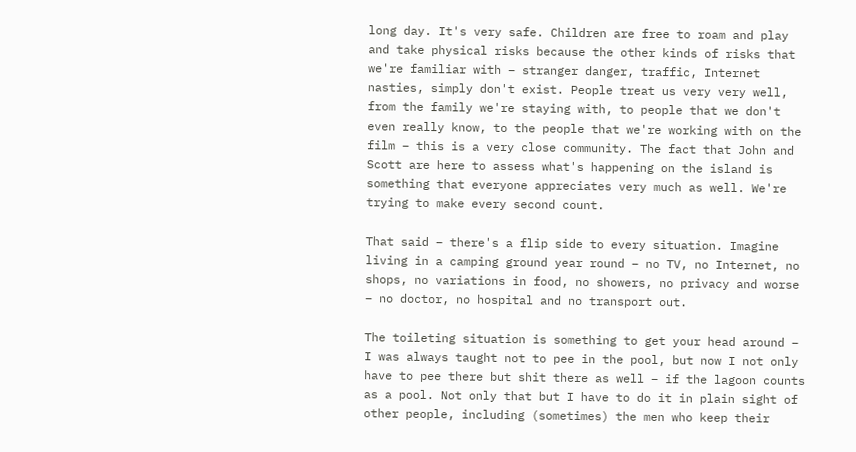long day. It's very safe. Children are free to roam and play and take physical risks because the other kinds of risks that we're familiar with – stranger danger, traffic, Internet nasties, simply don't exist. People treat us very very well, from the family we're staying with, to people that we don't even really know, to the people that we're working with on the film – this is a very close community. The fact that John and Scott are here to assess what's happening on the island is something that everyone appreciates very much as well. We're trying to make every second count.

That said – there's a flip side to every situation. Imagine living in a camping ground year round – no TV, no Internet, no shops, no variations in food, no showers, no privacy and worse – no doctor, no hospital and no transport out.

The toileting situation is something to get your head around – I was always taught not to pee in the pool, but now I not only have to pee there but shit there as well – if the lagoon counts as a pool. Not only that but I have to do it in plain sight of other people, including (sometimes) the men who keep their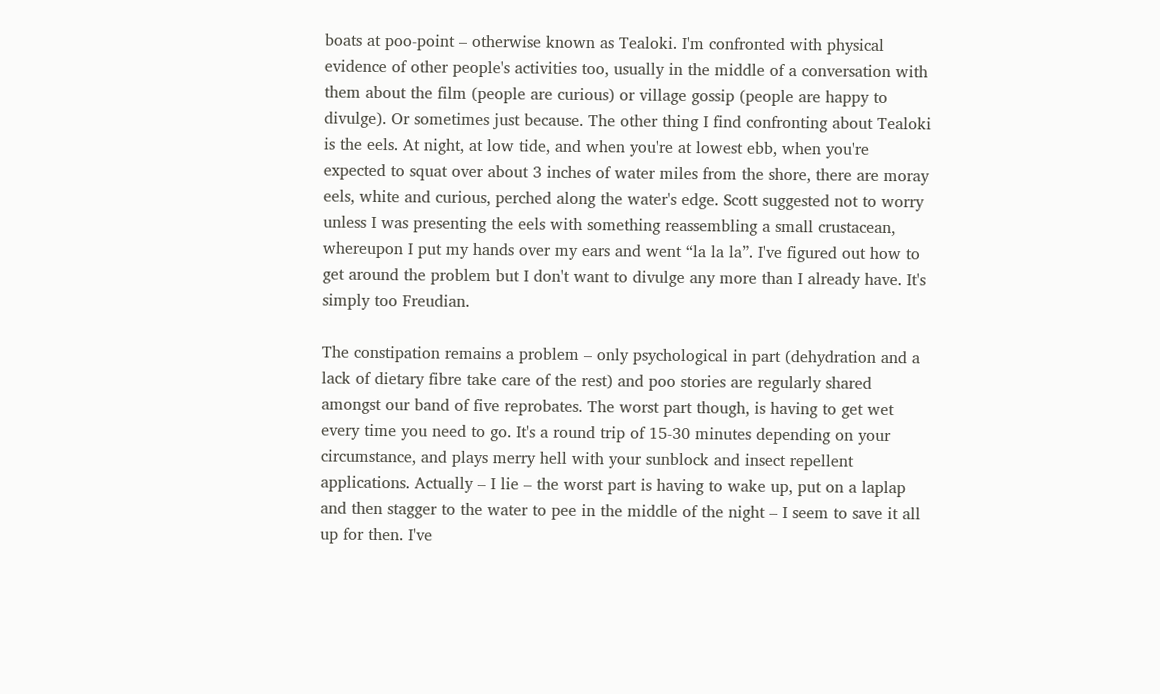boats at poo-point – otherwise known as Tealoki. I'm confronted with physical evidence of other people's activities too, usually in the middle of a conversation with them about the film (people are curious) or village gossip (people are happy to divulge). Or sometimes just because. The other thing I find confronting about Tealoki is the eels. At night, at low tide, and when you're at lowest ebb, when you're expected to squat over about 3 inches of water miles from the shore, there are moray eels, white and curious, perched along the water's edge. Scott suggested not to worry unless I was presenting the eels with something reassembling a small crustacean, whereupon I put my hands over my ears and went “la la la”. I've figured out how to get around the problem but I don't want to divulge any more than I already have. It's simply too Freudian.

The constipation remains a problem – only psychological in part (dehydration and a lack of dietary fibre take care of the rest) and poo stories are regularly shared amongst our band of five reprobates. The worst part though, is having to get wet every time you need to go. It's a round trip of 15-30 minutes depending on your circumstance, and plays merry hell with your sunblock and insect repellent applications. Actually – I lie – the worst part is having to wake up, put on a laplap and then stagger to the water to pee in the middle of the night – I seem to save it all up for then. I've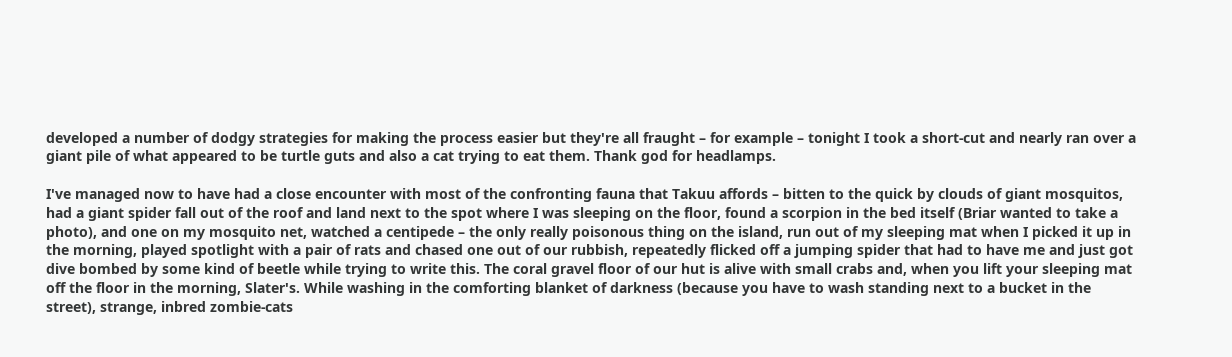developed a number of dodgy strategies for making the process easier but they're all fraught – for example – tonight I took a short-cut and nearly ran over a giant pile of what appeared to be turtle guts and also a cat trying to eat them. Thank god for headlamps.

I've managed now to have had a close encounter with most of the confronting fauna that Takuu affords – bitten to the quick by clouds of giant mosquitos, had a giant spider fall out of the roof and land next to the spot where I was sleeping on the floor, found a scorpion in the bed itself (Briar wanted to take a photo), and one on my mosquito net, watched a centipede – the only really poisonous thing on the island, run out of my sleeping mat when I picked it up in the morning, played spotlight with a pair of rats and chased one out of our rubbish, repeatedly flicked off a jumping spider that had to have me and just got dive bombed by some kind of beetle while trying to write this. The coral gravel floor of our hut is alive with small crabs and, when you lift your sleeping mat off the floor in the morning, Slater's. While washing in the comforting blanket of darkness (because you have to wash standing next to a bucket in the street), strange, inbred zombie-cats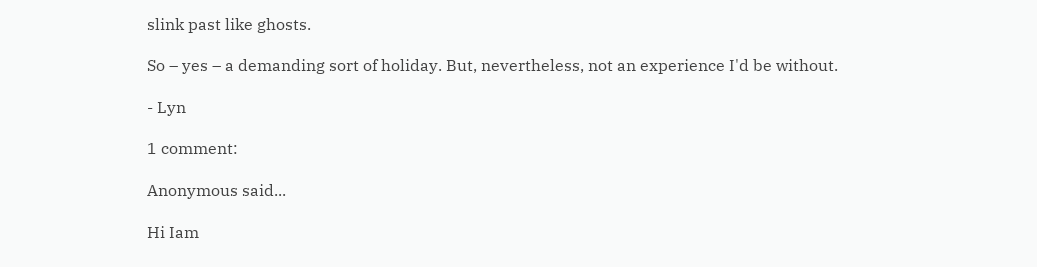slink past like ghosts.

So – yes – a demanding sort of holiday. But, nevertheless, not an experience I'd be without.

- Lyn

1 comment:

Anonymous said...

Hi Iam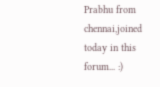Prabhu from chennai,joined today in this forum... :)